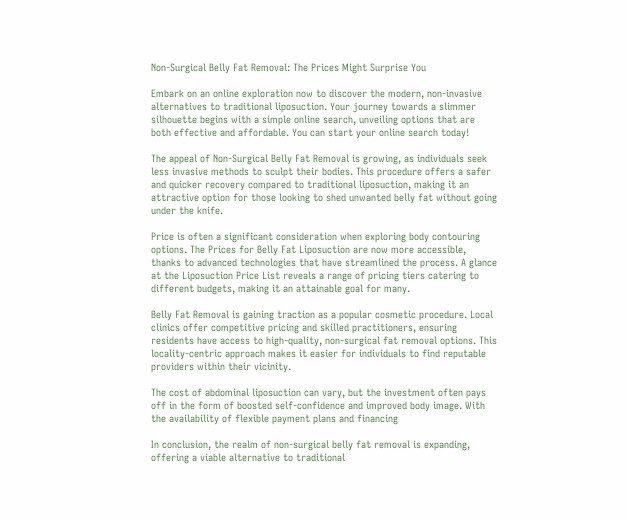Non-Surgical Belly Fat Removal: The Prices Might Surprise You

Embark on an online exploration now to discover the modern, non-invasive alternatives to traditional liposuction. Your journey towards a slimmer silhouette begins with a simple online search, unveiling options that are both effective and affordable. You can start your online search today!

The appeal of Non-Surgical Belly Fat Removal is growing, as individuals seek less invasive methods to sculpt their bodies. This procedure offers a safer and quicker recovery compared to traditional liposuction, making it an attractive option for those looking to shed unwanted belly fat without going under the knife.

Price is often a significant consideration when exploring body contouring options. The Prices for Belly Fat Liposuction are now more accessible, thanks to advanced technologies that have streamlined the process. A glance at the Liposuction Price List reveals a range of pricing tiers catering to different budgets, making it an attainable goal for many.

Belly Fat Removal is gaining traction as a popular cosmetic procedure. Local clinics offer competitive pricing and skilled practitioners, ensuring residents have access to high-quality, non-surgical fat removal options. This locality-centric approach makes it easier for individuals to find reputable providers within their vicinity.

The cost of abdominal liposuction can vary, but the investment often pays off in the form of boosted self-confidence and improved body image. With the availability of flexible payment plans and financing

In conclusion, the realm of non-surgical belly fat removal is expanding, offering a viable alternative to traditional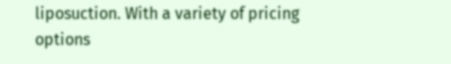liposuction. With a variety of pricing options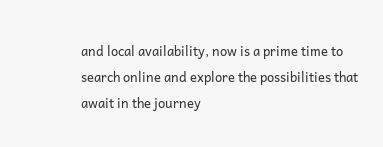and local availability, now is a prime time to search online and explore the possibilities that await in the journey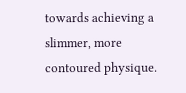towards achieving a slimmer, more contoured physique.